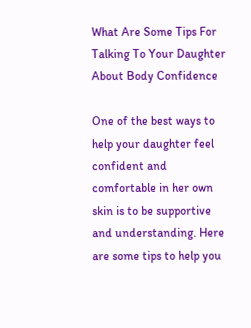What Are Some Tips For Talking To Your Daughter About Body Confidence

One of the best ways to help your daughter feel confident and comfortable in her own skin is to be supportive and understanding. Here are some tips to help you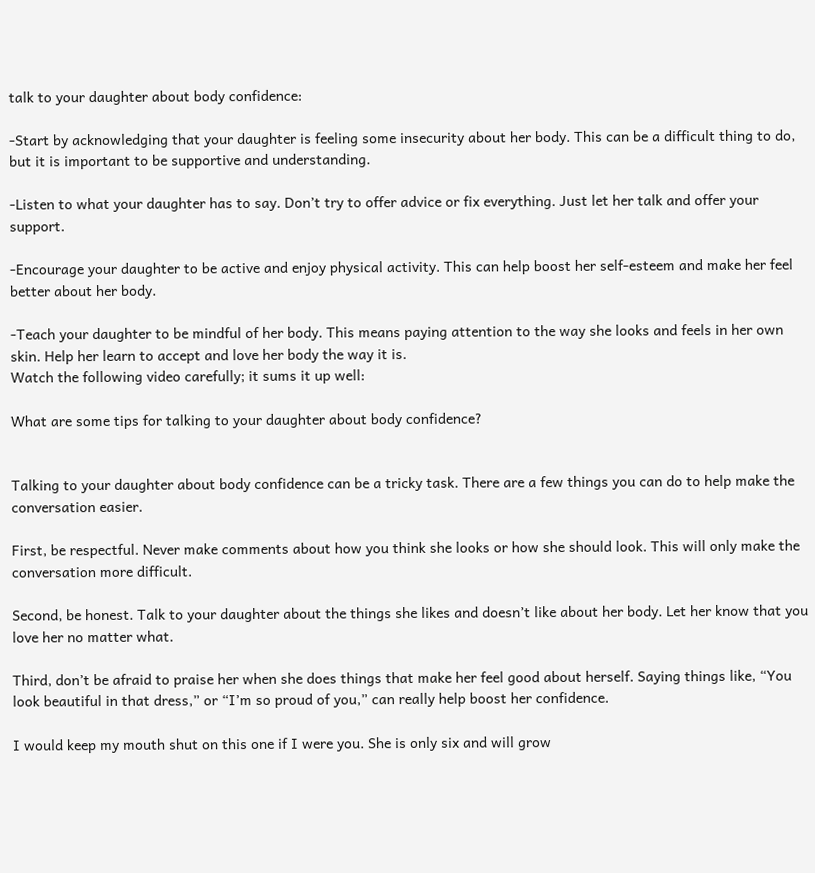talk to your daughter about body confidence:

-Start by acknowledging that your daughter is feeling some insecurity about her body. This can be a difficult thing to do, but it is important to be supportive and understanding.

-Listen to what your daughter has to say. Don’t try to offer advice or fix everything. Just let her talk and offer your support.

-Encourage your daughter to be active and enjoy physical activity. This can help boost her self-esteem and make her feel better about her body.

-Teach your daughter to be mindful of her body. This means paying attention to the way she looks and feels in her own skin. Help her learn to accept and love her body the way it is.
Watch the following video carefully; it sums it up well:

What are some tips for talking to your daughter about body confidence?


Talking to your daughter about body confidence can be a tricky task. There are a few things you can do to help make the conversation easier.

First, be respectful. Never make comments about how you think she looks or how she should look. This will only make the conversation more difficult.

Second, be honest. Talk to your daughter about the things she likes and doesn’t like about her body. Let her know that you love her no matter what.

Third, don’t be afraid to praise her when she does things that make her feel good about herself. Saying things like, “You look beautiful in that dress,” or “I’m so proud of you,” can really help boost her confidence.

I would keep my mouth shut on this one if I were you. She is only six and will grow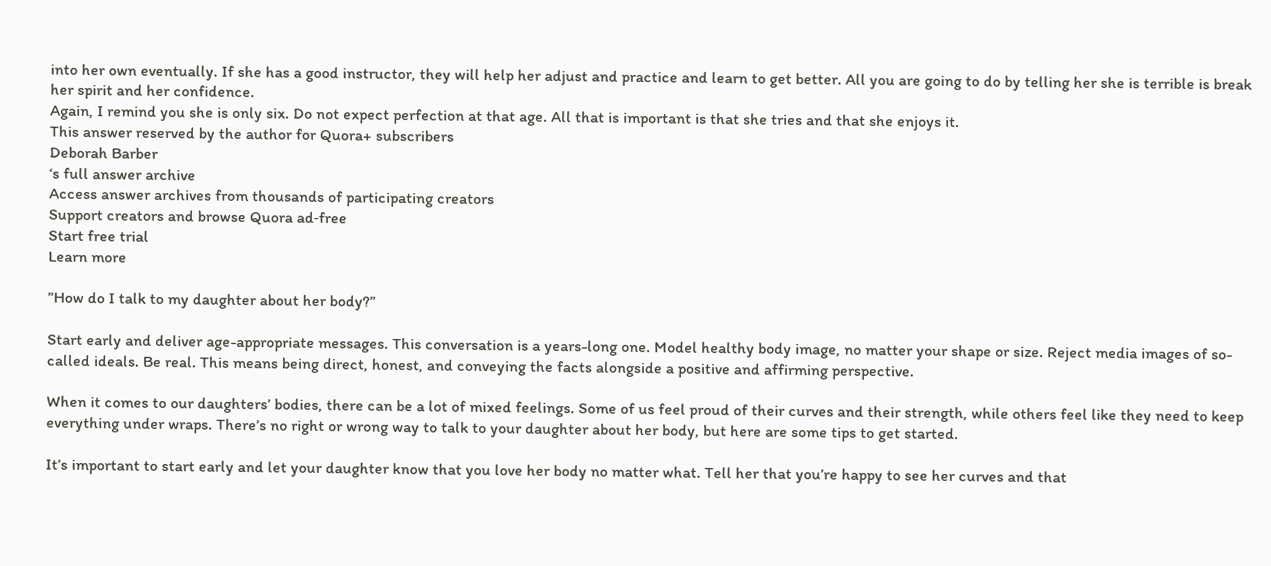into her own eventually. If she has a good instructor, they will help her adjust and practice and learn to get better. All you are going to do by telling her she is terrible is break her spirit and her confidence.
Again, I remind you she is only six. Do not expect perfection at that age. All that is important is that she tries and that she enjoys it.
This answer reserved by the author for Quora+ subscribers
Deborah Barber
‘s full answer archive
Access answer archives from thousands of participating creators
Support creators and browse Quora ad‑free
Start free trial
Learn more

”How do I talk to my daughter about her body?”

Start early and deliver age-appropriate messages. This conversation is a years-long one. Model healthy body image, no matter your shape or size. Reject media images of so-called ideals. Be real. This means being direct, honest, and conveying the facts alongside a positive and affirming perspective.

When it comes to our daughters’ bodies, there can be a lot of mixed feelings. Some of us feel proud of their curves and their strength, while others feel like they need to keep everything under wraps. There’s no right or wrong way to talk to your daughter about her body, but here are some tips to get started.

It’s important to start early and let your daughter know that you love her body no matter what. Tell her that you’re happy to see her curves and that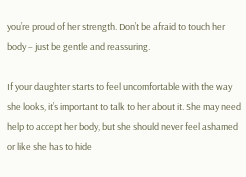you’re proud of her strength. Don’t be afraid to touch her body – just be gentle and reassuring.

If your daughter starts to feel uncomfortable with the way she looks, it’s important to talk to her about it. She may need help to accept her body, but she should never feel ashamed or like she has to hide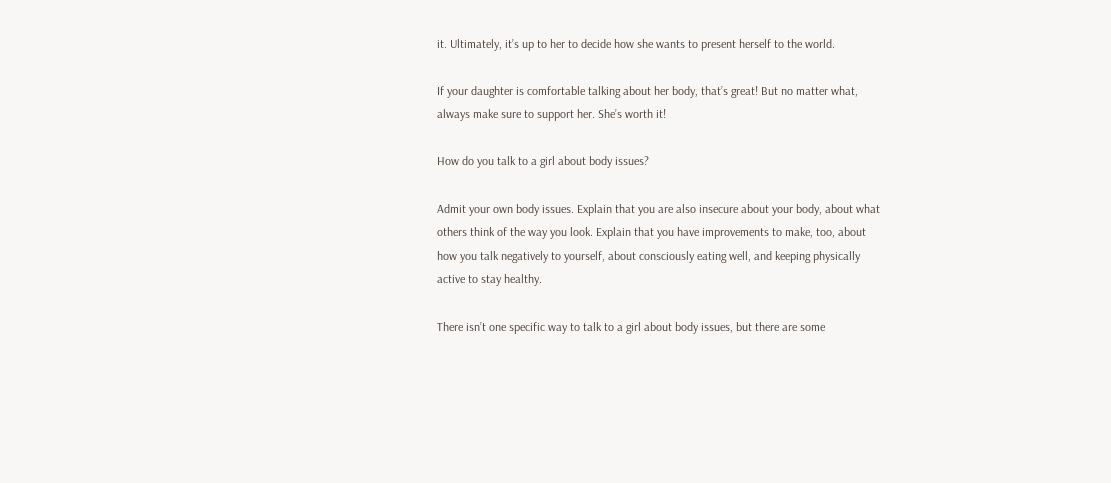it. Ultimately, it’s up to her to decide how she wants to present herself to the world.

If your daughter is comfortable talking about her body, that’s great! But no matter what, always make sure to support her. She’s worth it!

How do you talk to a girl about body issues?

Admit your own body issues. Explain that you are also insecure about your body, about what others think of the way you look. Explain that you have improvements to make, too, about how you talk negatively to yourself, about consciously eating well, and keeping physically active to stay healthy.

There isn’t one specific way to talk to a girl about body issues, but there are some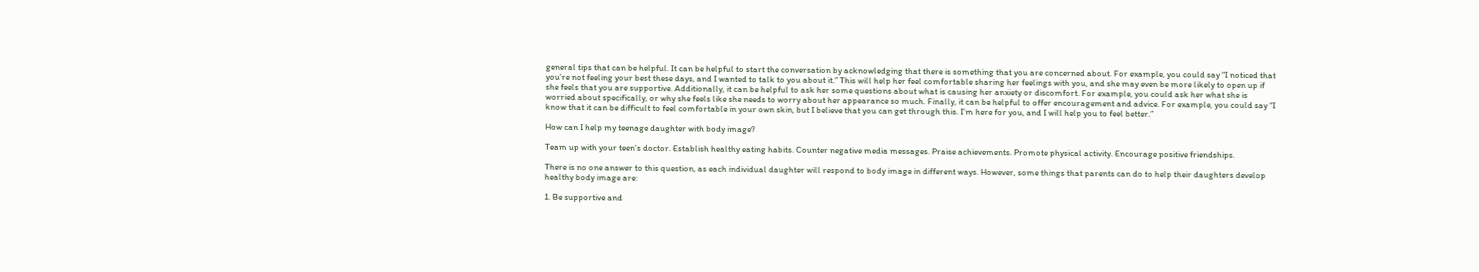general tips that can be helpful. It can be helpful to start the conversation by acknowledging that there is something that you are concerned about. For example, you could say “I noticed that you’re not feeling your best these days, and I wanted to talk to you about it.” This will help her feel comfortable sharing her feelings with you, and she may even be more likely to open up if she feels that you are supportive. Additionally, it can be helpful to ask her some questions about what is causing her anxiety or discomfort. For example, you could ask her what she is worried about specifically, or why she feels like she needs to worry about her appearance so much. Finally, it can be helpful to offer encouragement and advice. For example, you could say “I know that it can be difficult to feel comfortable in your own skin, but I believe that you can get through this. I’m here for you, and I will help you to feel better.”

How can I help my teenage daughter with body image?

Team up with your teen’s doctor. Establish healthy eating habits. Counter negative media messages. Praise achievements. Promote physical activity. Encourage positive friendships.

There is no one answer to this question, as each individual daughter will respond to body image in different ways. However, some things that parents can do to help their daughters develop healthy body image are:

1. Be supportive and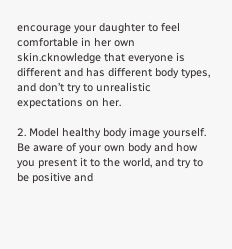encourage your daughter to feel comfortable in her own skin.cknowledge that everyone is different and has different body types, and don’t try to unrealistic expectations on her.

2. Model healthy body image yourself. Be aware of your own body and how you present it to the world, and try to be positive and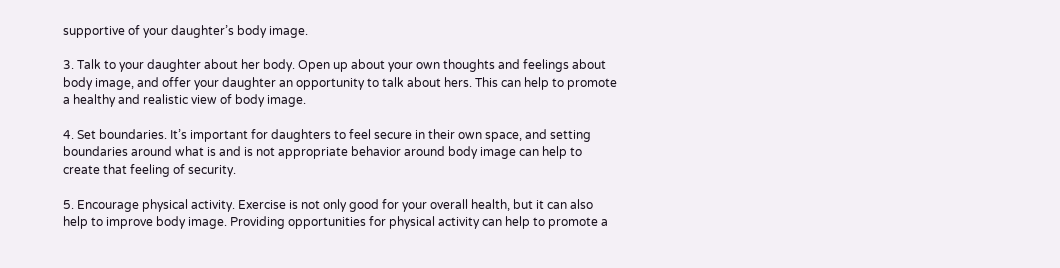supportive of your daughter’s body image.

3. Talk to your daughter about her body. Open up about your own thoughts and feelings about body image, and offer your daughter an opportunity to talk about hers. This can help to promote a healthy and realistic view of body image.

4. Set boundaries. It’s important for daughters to feel secure in their own space, and setting boundaries around what is and is not appropriate behavior around body image can help to create that feeling of security.

5. Encourage physical activity. Exercise is not only good for your overall health, but it can also help to improve body image. Providing opportunities for physical activity can help to promote a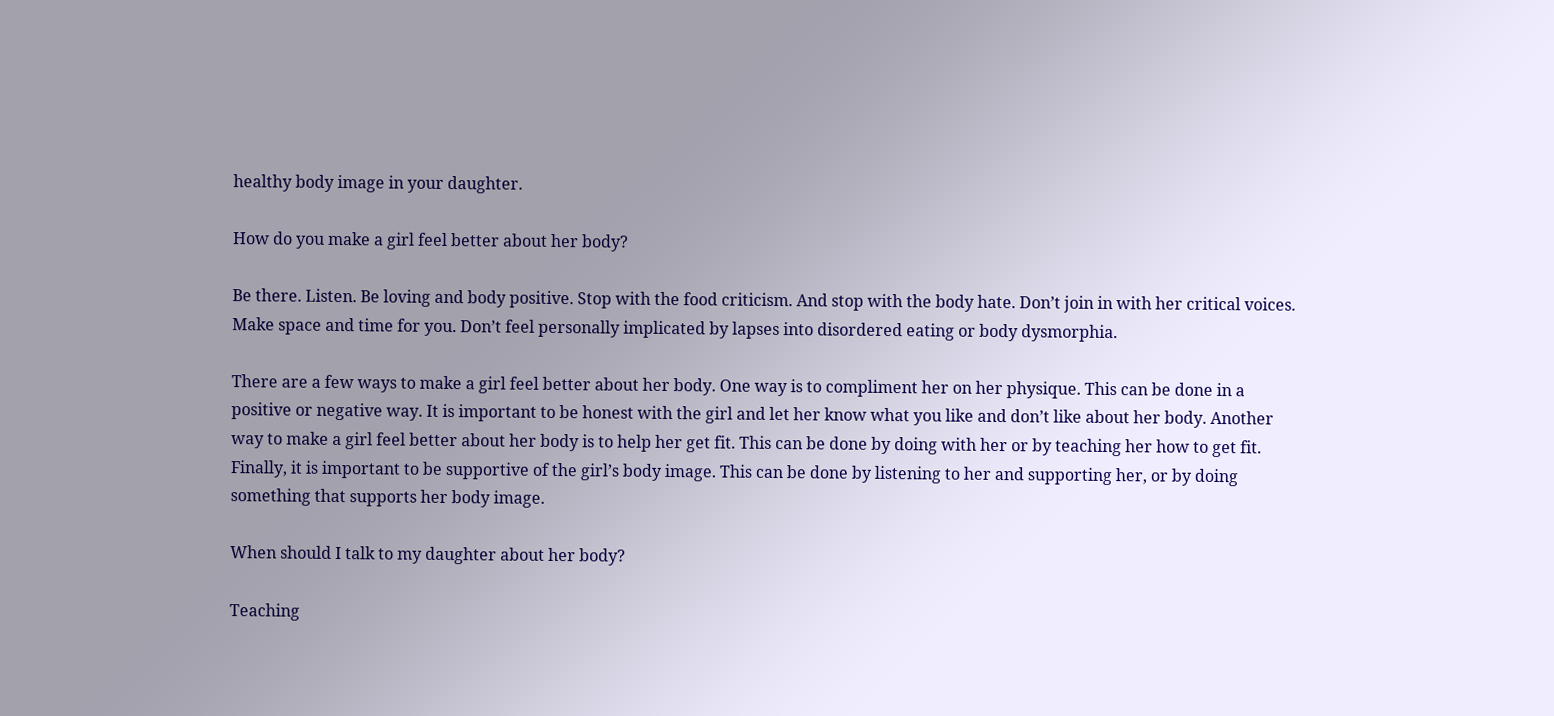healthy body image in your daughter.

How do you make a girl feel better about her body?

Be there. Listen. Be loving and body positive. Stop with the food criticism. And stop with the body hate. Don’t join in with her critical voices. Make space and time for you. Don’t feel personally implicated by lapses into disordered eating or body dysmorphia.

There are a few ways to make a girl feel better about her body. One way is to compliment her on her physique. This can be done in a positive or negative way. It is important to be honest with the girl and let her know what you like and don’t like about her body. Another way to make a girl feel better about her body is to help her get fit. This can be done by doing with her or by teaching her how to get fit. Finally, it is important to be supportive of the girl’s body image. This can be done by listening to her and supporting her, or by doing something that supports her body image.

When should I talk to my daughter about her body?

Teaching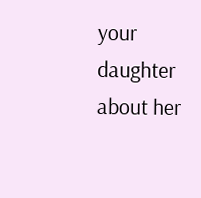your daughter about her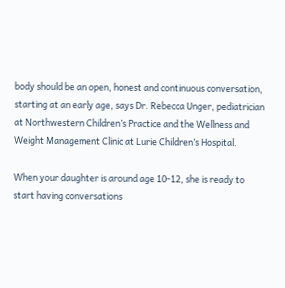body should be an open, honest and continuous conversation, starting at an early age, says Dr. Rebecca Unger, pediatrician at Northwestern Children’s Practice and the Wellness and Weight Management Clinic at Lurie Children’s Hospital.

When your daughter is around age 10-12, she is ready to start having conversations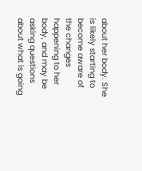about her body. She is likely starting to become aware of the changes happening to her body, and may be asking questions about what is going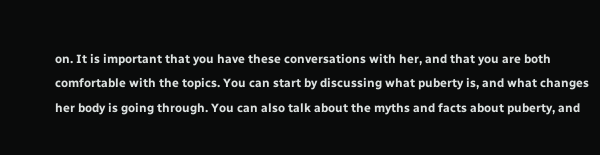on. It is important that you have these conversations with her, and that you are both comfortable with the topics. You can start by discussing what puberty is, and what changes her body is going through. You can also talk about the myths and facts about puberty, and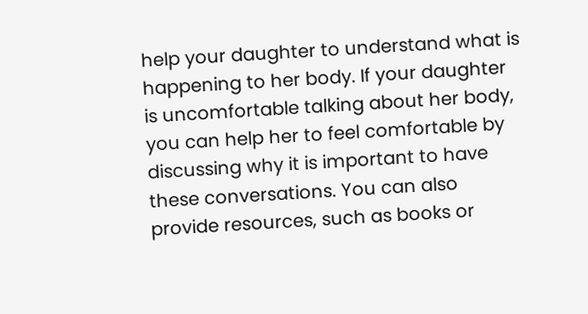help your daughter to understand what is happening to her body. If your daughter is uncomfortable talking about her body, you can help her to feel comfortable by discussing why it is important to have these conversations. You can also provide resources, such as books or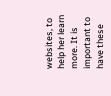websites, to help her learn more. It is important to have these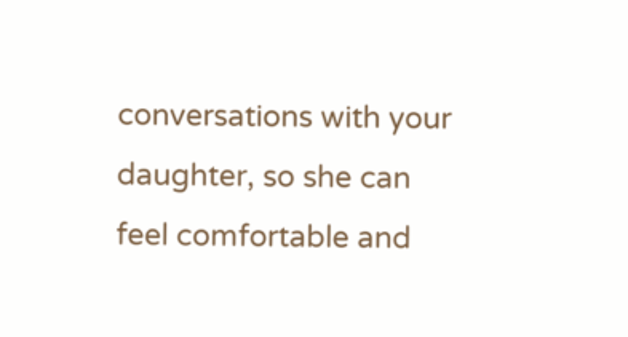conversations with your daughter, so she can feel comfortable and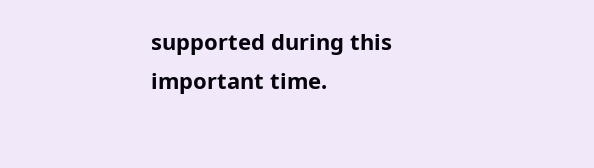supported during this important time.